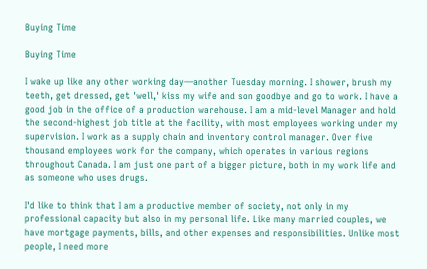Buying Time

Buying Time

I wake up like any other working day—another Tuesday morning. I shower, brush my teeth, get dressed, get 'well,' kiss my wife and son goodbye and go to work. I have a good job in the office of a production warehouse. I am a mid-level Manager and hold the second-highest job title at the facility, with most employees working under my supervision. I work as a supply chain and inventory control manager. Over five thousand employees work for the company, which operates in various regions throughout Canada. I am just one part of a bigger picture, both in my work life and as someone who uses drugs.

I'd like to think that I am a productive member of society, not only in my professional capacity but also in my personal life. Like many married couples, we have mortgage payments, bills, and other expenses and responsibilities. Unlike most people, I need more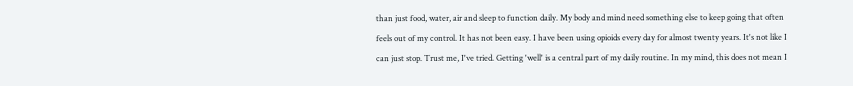than just food, water, air and sleep to function daily. My body and mind need something else to keep going that often feels out of my control. It has not been easy. I have been using opioids every day for almost twenty years. It's not like I can just stop. Trust me, I've tried. Getting 'well' is a central part of my daily routine. In my mind, this does not mean I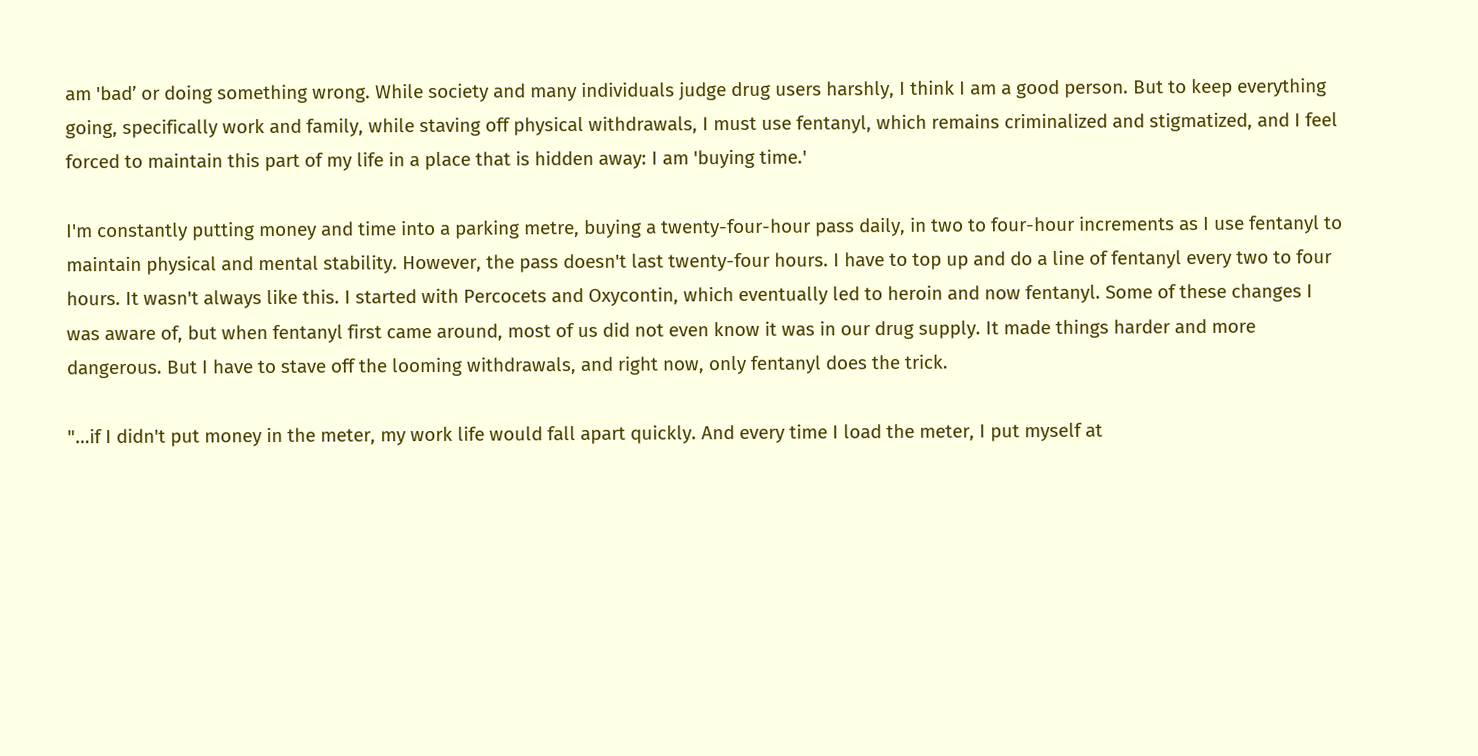am 'bad’ or doing something wrong. While society and many individuals judge drug users harshly, I think I am a good person. But to keep everything going, specifically work and family, while staving off physical withdrawals, I must use fentanyl, which remains criminalized and stigmatized, and I feel forced to maintain this part of my life in a place that is hidden away: I am 'buying time.'

I'm constantly putting money and time into a parking metre, buying a twenty-four-hour pass daily, in two to four-hour increments as I use fentanyl to maintain physical and mental stability. However, the pass doesn't last twenty-four hours. I have to top up and do a line of fentanyl every two to four hours. It wasn't always like this. I started with Percocets and Oxycontin, which eventually led to heroin and now fentanyl. Some of these changes I was aware of, but when fentanyl first came around, most of us did not even know it was in our drug supply. It made things harder and more dangerous. But I have to stave off the looming withdrawals, and right now, only fentanyl does the trick.

"…if I didn't put money in the meter, my work life would fall apart quickly. And every time I load the meter, I put myself at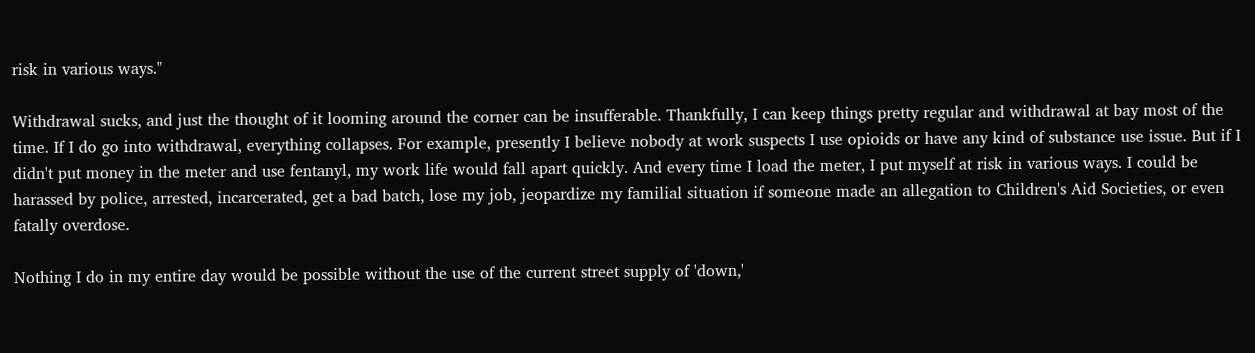risk in various ways."

Withdrawal sucks, and just the thought of it looming around the corner can be insufferable. Thankfully, I can keep things pretty regular and withdrawal at bay most of the time. If I do go into withdrawal, everything collapses. For example, presently I believe nobody at work suspects I use opioids or have any kind of substance use issue. But if I didn't put money in the meter and use fentanyl, my work life would fall apart quickly. And every time I load the meter, I put myself at risk in various ways. I could be harassed by police, arrested, incarcerated, get a bad batch, lose my job, jeopardize my familial situation if someone made an allegation to Children's Aid Societies, or even fatally overdose.

Nothing I do in my entire day would be possible without the use of the current street supply of 'down,'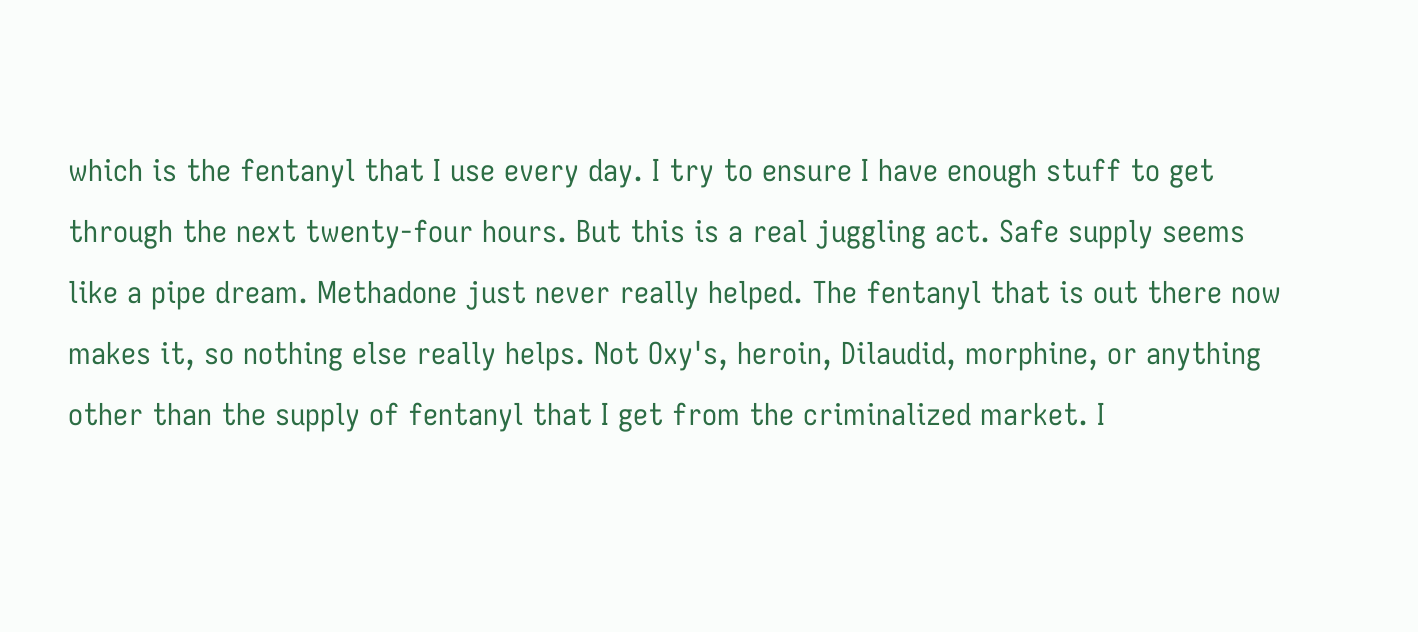which is the fentanyl that I use every day. I try to ensure I have enough stuff to get through the next twenty-four hours. But this is a real juggling act. Safe supply seems like a pipe dream. Methadone just never really helped. The fentanyl that is out there now makes it, so nothing else really helps. Not Oxy's, heroin, Dilaudid, morphine, or anything other than the supply of fentanyl that I get from the criminalized market. I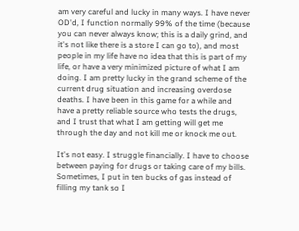am very careful and lucky in many ways. I have never OD'd, I function normally 99% of the time (because you can never always know; this is a daily grind, and it's not like there is a store I can go to), and most people in my life have no idea that this is part of my life, or have a very minimized picture of what I am doing. I am pretty lucky in the grand scheme of the current drug situation and increasing overdose deaths. I have been in this game for a while and have a pretty reliable source who tests the drugs, and I trust that what I am getting will get me through the day and not kill me or knock me out.

It's not easy. I struggle financially. I have to choose between paying for drugs or taking care of my bills. Sometimes, I put in ten bucks of gas instead of filling my tank so I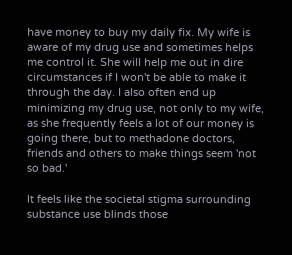have money to buy my daily fix. My wife is aware of my drug use and sometimes helps me control it. She will help me out in dire circumstances if I won't be able to make it through the day. I also often end up minimizing my drug use, not only to my wife, as she frequently feels a lot of our money is going there, but to methadone doctors, friends and others to make things seem 'not so bad.'

It feels like the societal stigma surrounding substance use blinds those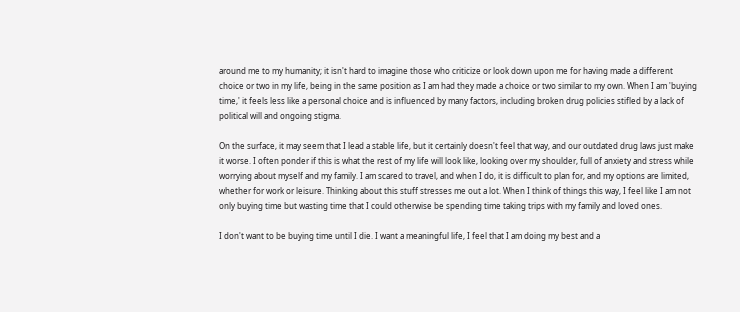around me to my humanity; it isn't hard to imagine those who criticize or look down upon me for having made a different choice or two in my life, being in the same position as I am had they made a choice or two similar to my own. When I am 'buying time,' it feels less like a personal choice and is influenced by many factors, including broken drug policies stifled by a lack of political will and ongoing stigma.

On the surface, it may seem that I lead a stable life, but it certainly doesn't feel that way, and our outdated drug laws just make it worse. I often ponder if this is what the rest of my life will look like, looking over my shoulder, full of anxiety and stress while worrying about myself and my family. I am scared to travel, and when I do, it is difficult to plan for, and my options are limited, whether for work or leisure. Thinking about this stuff stresses me out a lot. When I think of things this way, I feel like I am not only buying time but wasting time that I could otherwise be spending time taking trips with my family and loved ones.

I don't want to be buying time until I die. I want a meaningful life, I feel that I am doing my best and a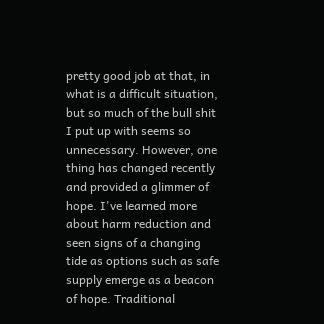pretty good job at that, in what is a difficult situation, but so much of the bull shit I put up with seems so unnecessary. However, one thing has changed recently and provided a glimmer of hope. I've learned more about harm reduction and seen signs of a changing tide as options such as safe supply emerge as a beacon of hope. Traditional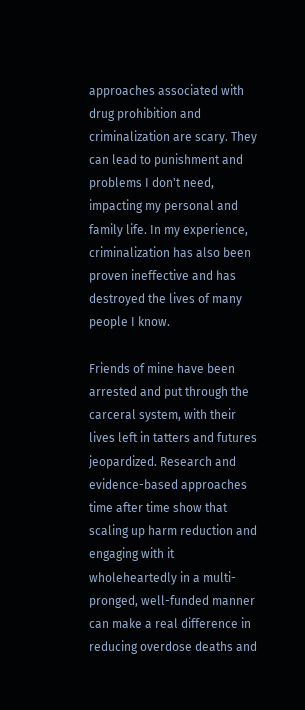approaches associated with drug prohibition and criminalization are scary. They can lead to punishment and problems I don't need, impacting my personal and family life. In my experience, criminalization has also been proven ineffective and has destroyed the lives of many people I know.

Friends of mine have been arrested and put through the carceral system, with their lives left in tatters and futures jeopardized. Research and evidence-based approaches time after time show that scaling up harm reduction and engaging with it wholeheartedly in a multi-pronged, well-funded manner can make a real difference in reducing overdose deaths and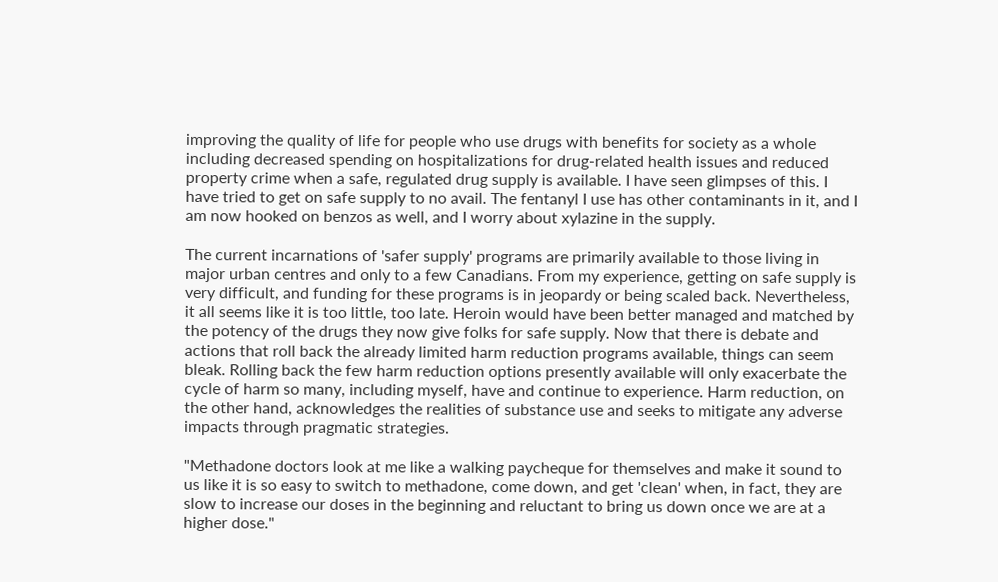improving the quality of life for people who use drugs with benefits for society as a whole including decreased spending on hospitalizations for drug-related health issues and reduced property crime when a safe, regulated drug supply is available. I have seen glimpses of this. I have tried to get on safe supply to no avail. The fentanyl I use has other contaminants in it, and I am now hooked on benzos as well, and I worry about xylazine in the supply.

The current incarnations of 'safer supply' programs are primarily available to those living in major urban centres and only to a few Canadians. From my experience, getting on safe supply is very difficult, and funding for these programs is in jeopardy or being scaled back. Nevertheless, it all seems like it is too little, too late. Heroin would have been better managed and matched by the potency of the drugs they now give folks for safe supply. Now that there is debate and actions that roll back the already limited harm reduction programs available, things can seem bleak. Rolling back the few harm reduction options presently available will only exacerbate the cycle of harm so many, including myself, have and continue to experience. Harm reduction, on the other hand, acknowledges the realities of substance use and seeks to mitigate any adverse impacts through pragmatic strategies.

"Methadone doctors look at me like a walking paycheque for themselves and make it sound to us like it is so easy to switch to methadone, come down, and get 'clean' when, in fact, they are slow to increase our doses in the beginning and reluctant to bring us down once we are at a higher dose."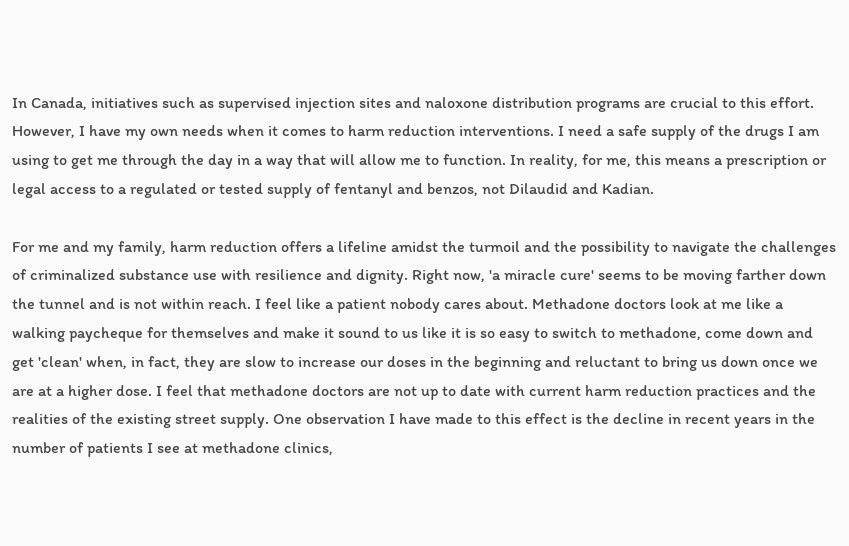In Canada, initiatives such as supervised injection sites and naloxone distribution programs are crucial to this effort. However, I have my own needs when it comes to harm reduction interventions. I need a safe supply of the drugs I am using to get me through the day in a way that will allow me to function. In reality, for me, this means a prescription or legal access to a regulated or tested supply of fentanyl and benzos, not Dilaudid and Kadian.

For me and my family, harm reduction offers a lifeline amidst the turmoil and the possibility to navigate the challenges of criminalized substance use with resilience and dignity. Right now, 'a miracle cure' seems to be moving farther down the tunnel and is not within reach. I feel like a patient nobody cares about. Methadone doctors look at me like a walking paycheque for themselves and make it sound to us like it is so easy to switch to methadone, come down and get 'clean' when, in fact, they are slow to increase our doses in the beginning and reluctant to bring us down once we are at a higher dose. I feel that methadone doctors are not up to date with current harm reduction practices and the realities of the existing street supply. One observation I have made to this effect is the decline in recent years in the number of patients I see at methadone clinics,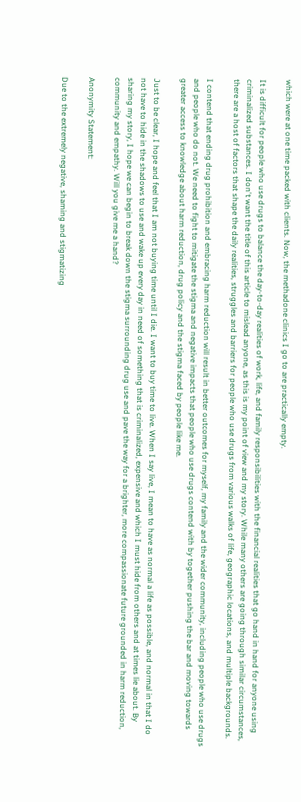which were at one time packed with clients. Now, the methadone clinics I go to are practically empty.

It is difficult for people who use drugs to balance the day-to-day realities of work, life, and family responsibilities with the financial realities that go hand in hand for anyone using criminalized substances. I don't want the title of this article to mislead anyone, as this is my point of view and my story. While many others are going through similar circumstances, there are a host of factors that shape the daily realities, struggles and barriers for people who use drugs from various walks of life, geographic locations, and multiple backgrounds.

I contend that ending drug prohibition and embracing harm reduction will result in better outcomes for myself, my family and the wider community, including people who use drugs and people who do not. We need to fight to mitigate the stigma and negative impacts that people who use drugs contend with by together pushing the bar and moving towards greater access to knowledge about harm reduction, drug policy and the stigma faced by people like me.

Just to be clear, I hope and feel that I am not buying time until I die. I want to buy time to live. When I say live, I mean to have as normal a life as possible, and normal in that I do not have to hide in the shadows to use and wake up every day in need of something that is criminalized, expensive and which I must hide from others and at times lie about. By sharing my story, I hope we can begin to break down the stigma surrounding drug use and pave the way for a brighter, more compassionate future grounded in harm reduction, community and empathy. Will you give me a hand?

Anonymity Statement:

Due to the extremely negative, shaming and stigmatizing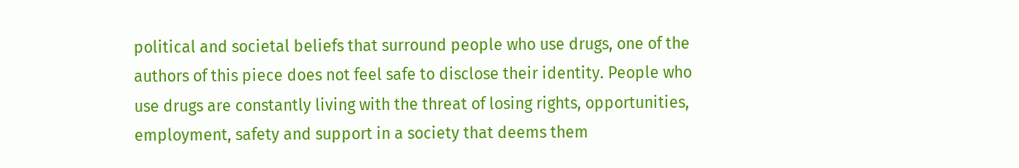political and societal beliefs that surround people who use drugs, one of the authors of this piece does not feel safe to disclose their identity. People who use drugs are constantly living with the threat of losing rights, opportunities, employment, safety and support in a society that deems them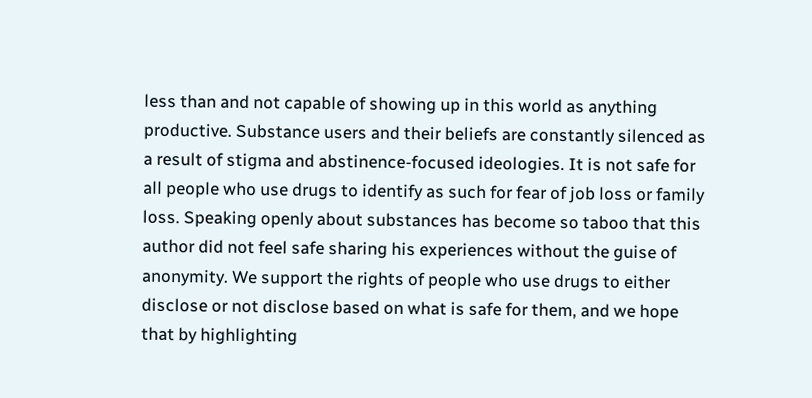less than and not capable of showing up in this world as anything productive. Substance users and their beliefs are constantly silenced as a result of stigma and abstinence-focused ideologies. It is not safe for all people who use drugs to identify as such for fear of job loss or family loss. Speaking openly about substances has become so taboo that this author did not feel safe sharing his experiences without the guise of anonymity. We support the rights of people who use drugs to either disclose or not disclose based on what is safe for them, and we hope that by highlighting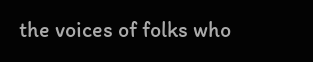the voices of folks who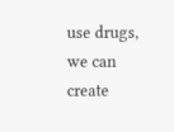use drugs, we can create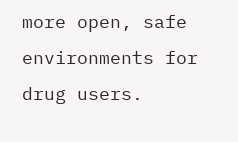more open, safe environments for drug users.